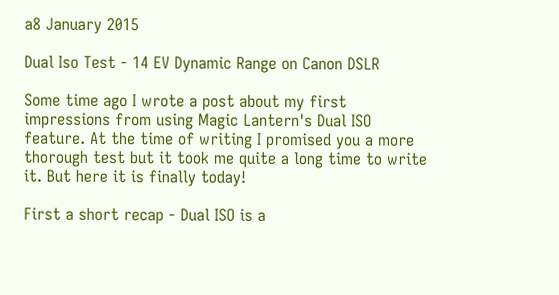a8 January 2015

Dual Iso Test - 14 EV Dynamic Range on Canon DSLR

Some time ago I wrote a post about my first impressions from using Magic Lantern's Dual ISO feature. At the time of writing I promised you a more thorough test but it took me quite a long time to write it. But here it is finally today!

First a short recap - Dual ISO is a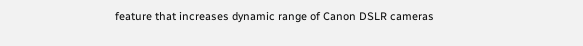feature that increases dynamic range of Canon DSLR cameras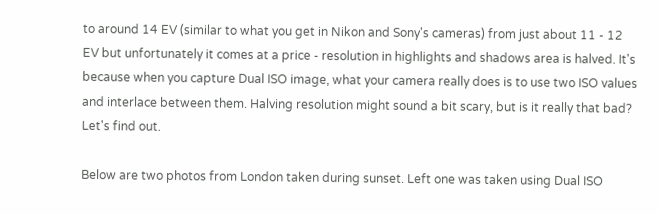to around 14 EV (similar to what you get in Nikon and Sony's cameras) from just about 11 - 12 EV but unfortunately it comes at a price - resolution in highlights and shadows area is halved. It's because when you capture Dual ISO image, what your camera really does is to use two ISO values and interlace between them. Halving resolution might sound a bit scary, but is it really that bad? Let's find out.

Below are two photos from London taken during sunset. Left one was taken using Dual ISO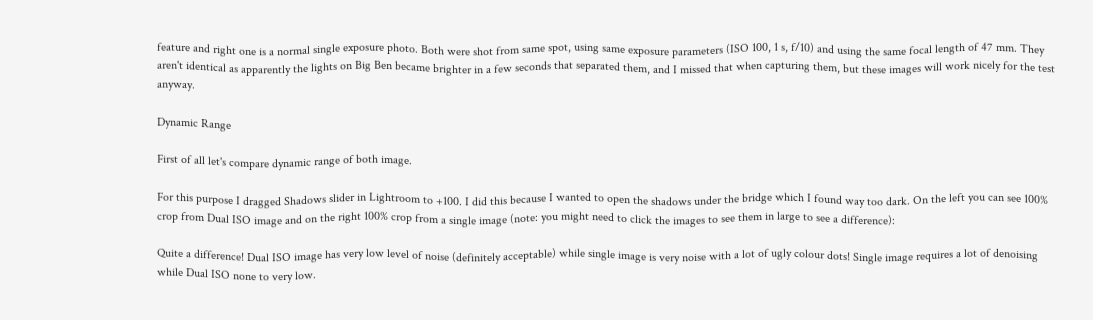feature and right one is a normal single exposure photo. Both were shot from same spot, using same exposure parameters (ISO 100, 1 s, f/10) and using the same focal length of 47 mm. They aren't identical as apparently the lights on Big Ben became brighter in a few seconds that separated them, and I missed that when capturing them, but these images will work nicely for the test anyway.

Dynamic Range

First of all let's compare dynamic range of both image.

For this purpose I dragged Shadows slider in Lightroom to +100. I did this because I wanted to open the shadows under the bridge which I found way too dark. On the left you can see 100% crop from Dual ISO image and on the right 100% crop from a single image (note: you might need to click the images to see them in large to see a difference):

Quite a difference! Dual ISO image has very low level of noise (definitely acceptable) while single image is very noise with a lot of ugly colour dots! Single image requires a lot of denoising while Dual ISO none to very low.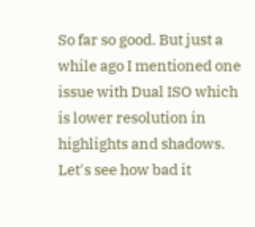So far so good. But just a while ago I mentioned one issue with Dual ISO which is lower resolution in highlights and shadows. Let's see how bad it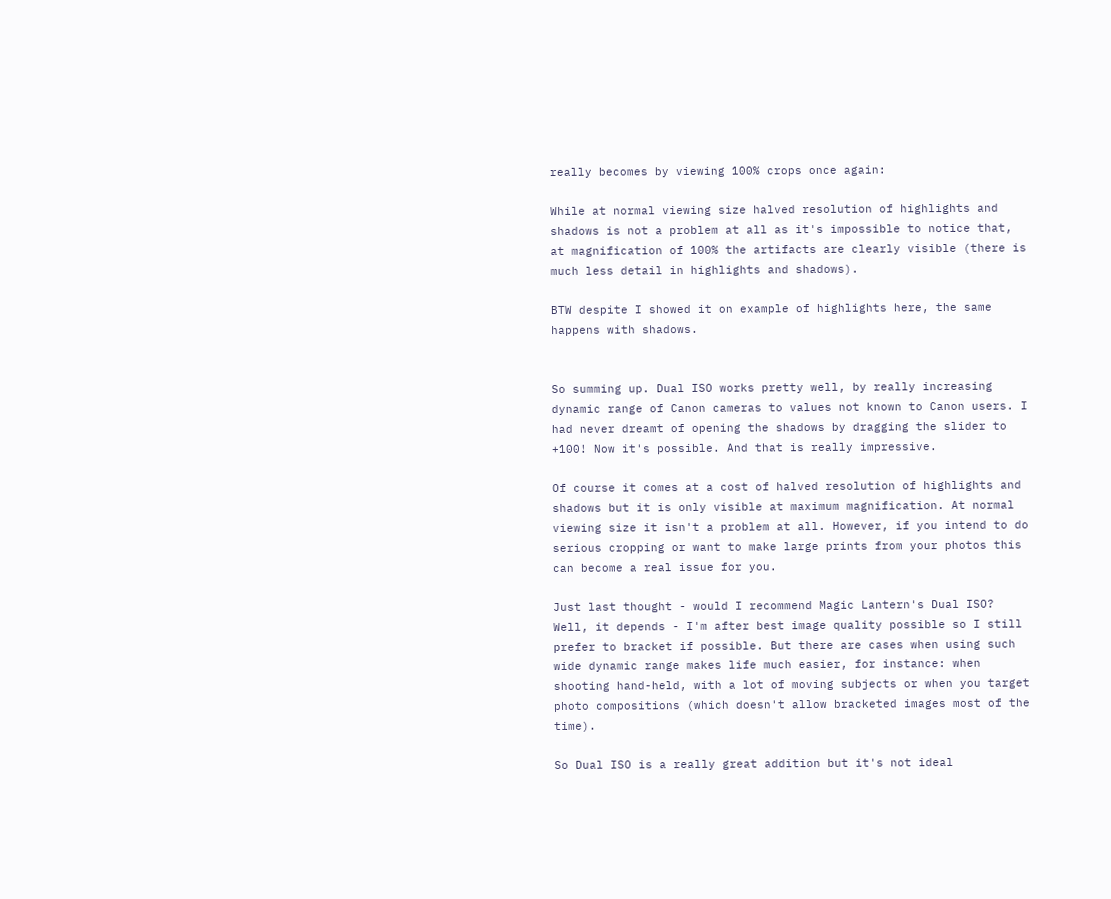really becomes by viewing 100% crops once again:

While at normal viewing size halved resolution of highlights and shadows is not a problem at all as it's impossible to notice that, at magnification of 100% the artifacts are clearly visible (there is much less detail in highlights and shadows).

BTW despite I showed it on example of highlights here, the same happens with shadows.


So summing up. Dual ISO works pretty well, by really increasing dynamic range of Canon cameras to values not known to Canon users. I had never dreamt of opening the shadows by dragging the slider to +100! Now it's possible. And that is really impressive.

Of course it comes at a cost of halved resolution of highlights and shadows but it is only visible at maximum magnification. At normal viewing size it isn't a problem at all. However, if you intend to do serious cropping or want to make large prints from your photos this can become a real issue for you.

Just last thought - would I recommend Magic Lantern's Dual ISO? Well, it depends - I'm after best image quality possible so I still prefer to bracket if possible. But there are cases when using such wide dynamic range makes life much easier, for instance: when shooting hand-held, with a lot of moving subjects or when you target photo compositions (which doesn't allow bracketed images most of the time).

So Dual ISO is a really great addition but it's not ideal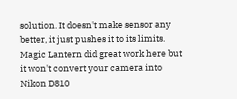solution. It doesn't make sensor any better, it just pushes it to its limits. Magic Lantern did great work here but it won't convert your camera into Nikon D810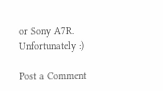or Sony A7R. Unfortunately :)

Post a Comment